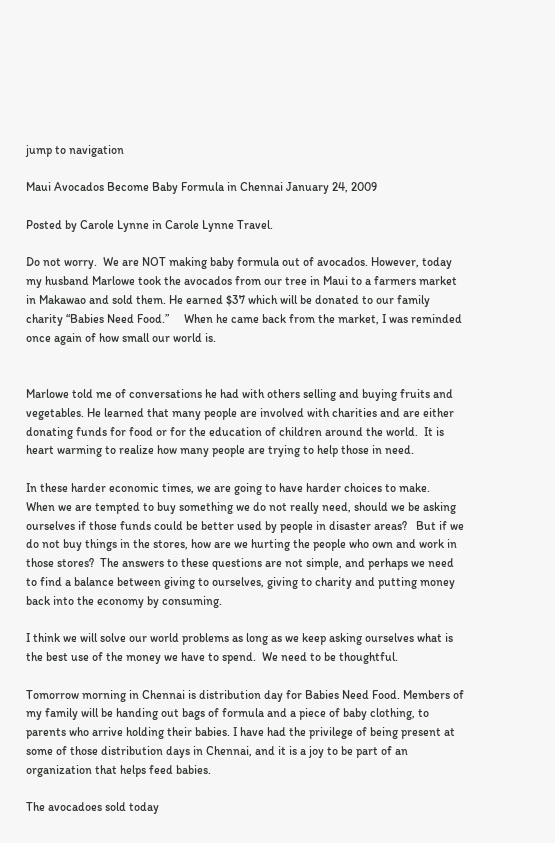jump to navigation

Maui Avocados Become Baby Formula in Chennai January 24, 2009

Posted by Carole Lynne in Carole Lynne Travel.

Do not worry.  We are NOT making baby formula out of avocados. However, today my husband Marlowe took the avocados from our tree in Maui to a farmers market in Makawao and sold them. He earned $37 which will be donated to our family charity “Babies Need Food.”     When he came back from the market, I was reminded once again of how small our world is.


Marlowe told me of conversations he had with others selling and buying fruits and vegetables. He learned that many people are involved with charities and are either donating funds for food or for the education of children around the world.  It is heart warming to realize how many people are trying to help those in need.

In these harder economic times, we are going to have harder choices to make.   When we are tempted to buy something we do not really need, should we be asking ourselves if those funds could be better used by people in disaster areas?   But if we do not buy things in the stores, how are we hurting the people who own and work in those stores?  The answers to these questions are not simple, and perhaps we need to find a balance between giving to ourselves, giving to charity and putting money back into the economy by consuming.

I think we will solve our world problems as long as we keep asking ourselves what is the best use of the money we have to spend.  We need to be thoughtful.

Tomorrow morning in Chennai is distribution day for Babies Need Food. Members of my family will be handing out bags of formula and a piece of baby clothing, to parents who arrive holding their babies. I have had the privilege of being present at some of those distribution days in Chennai, and it is a joy to be part of an organization that helps feed babies.

The avocadoes sold today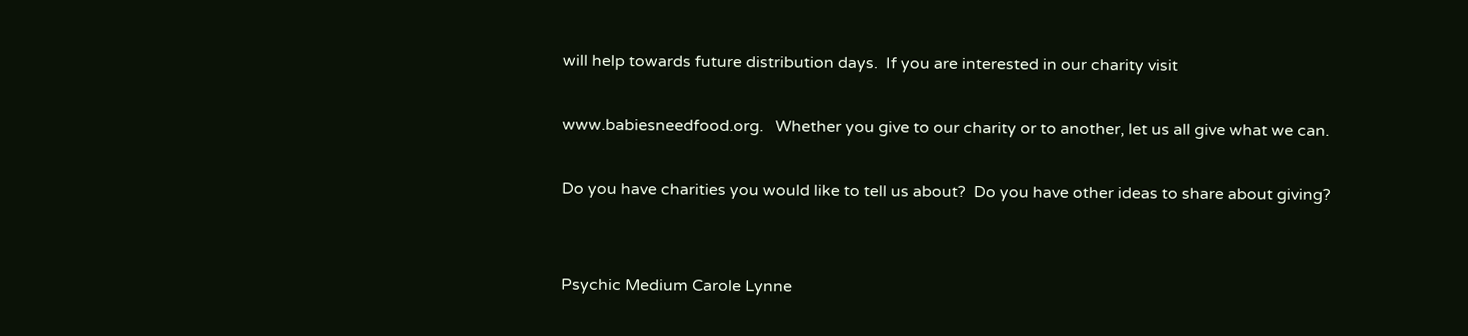will help towards future distribution days.  If you are interested in our charity visit

www.babiesneedfood.org.   Whether you give to our charity or to another, let us all give what we can.

Do you have charities you would like to tell us about?  Do you have other ideas to share about giving?


Psychic Medium Carole Lynne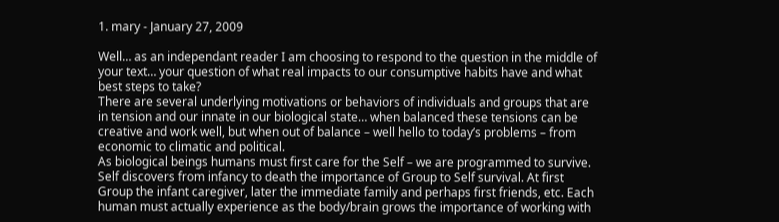1. mary - January 27, 2009

Well… as an independant reader I am choosing to respond to the question in the middle of your text… your question of what real impacts to our consumptive habits have and what best steps to take?
There are several underlying motivations or behaviors of individuals and groups that are in tension and our innate in our biological state… when balanced these tensions can be creative and work well, but when out of balance – well hello to today’s problems – from economic to climatic and political.
As biological beings humans must first care for the Self – we are programmed to survive. Self discovers from infancy to death the importance of Group to Self survival. At first Group the infant caregiver, later the immediate family and perhaps first friends, etc. Each human must actually experience as the body/brain grows the importance of working with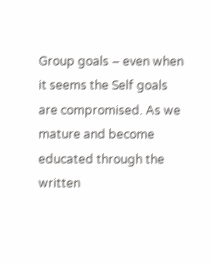Group goals – even when it seems the Self goals are compromised. As we mature and become educated through the written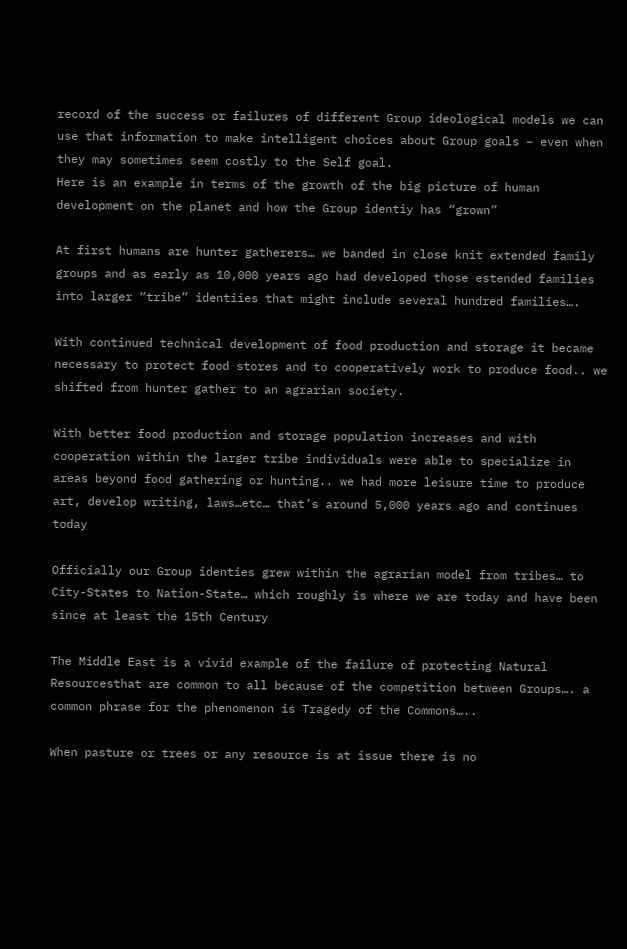record of the success or failures of different Group ideological models we can use that information to make intelligent choices about Group goals – even when they may sometimes seem costly to the Self goal.
Here is an example in terms of the growth of the big picture of human development on the planet and how the Group identiy has “grown”

At first humans are hunter gatherers… we banded in close knit extended family groups and as early as 10,000 years ago had developed those estended families into larger “tribe” identiies that might include several hundred families….

With continued technical development of food production and storage it became necessary to protect food stores and to cooperatively work to produce food.. we shifted from hunter gather to an agrarian society.

With better food production and storage population increases and with cooperation within the larger tribe individuals were able to specialize in areas beyond food gathering or hunting.. we had more leisure time to produce art, develop writing, laws…etc… that’s around 5,000 years ago and continues today

Officially our Group identies grew within the agrarian model from tribes… to City-States to Nation-State… which roughly is where we are today and have been since at least the 15th Century

The Middle East is a vivid example of the failure of protecting Natural Resourcesthat are common to all because of the competition between Groups…. a common phrase for the phenomenon is Tragedy of the Commons…..

When pasture or trees or any resource is at issue there is no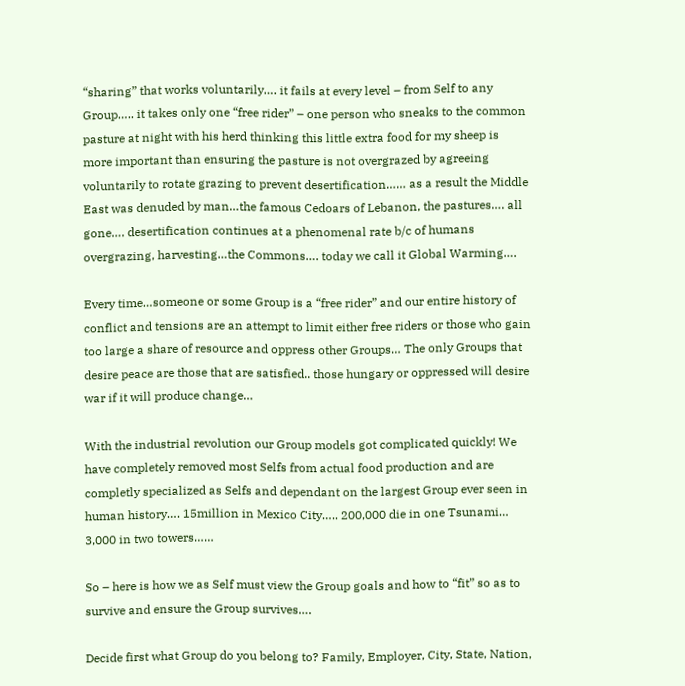“sharing” that works voluntarily…. it fails at every level – from Self to any Group….. it takes only one “free rider” – one person who sneaks to the common pasture at night with his herd thinking this little extra food for my sheep is more important than ensuring the pasture is not overgrazed by agreeing voluntarily to rotate grazing to prevent desertification…… as a result the Middle East was denuded by man…the famous Cedoars of Lebanon, the pastures…. all gone…. desertification continues at a phenomenal rate b/c of humans overgrazing, harvesting…the Commons…. today we call it Global Warming….

Every time…someone or some Group is a “free rider” and our entire history of conflict and tensions are an attempt to limit either free riders or those who gain too large a share of resource and oppress other Groups… The only Groups that desire peace are those that are satisfied.. those hungary or oppressed will desire war if it will produce change…

With the industrial revolution our Group models got complicated quickly! We have completely removed most Selfs from actual food production and are completly specialized as Selfs and dependant on the largest Group ever seen in human history…. 15million in Mexico City….. 200,000 die in one Tsunami… 3,000 in two towers……

So – here is how we as Self must view the Group goals and how to “fit” so as to survive and ensure the Group survives….

Decide first what Group do you belong to? Family, Employer, City, State, Nation,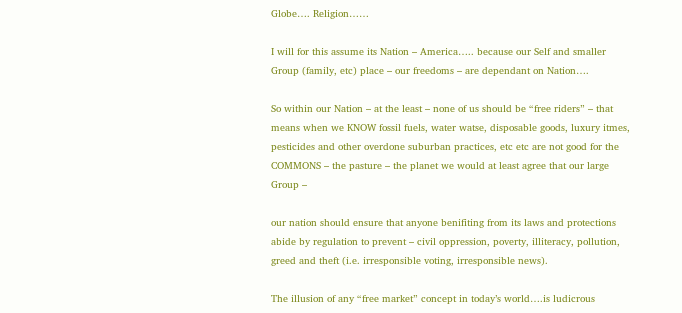Globe…. Religion……

I will for this assume its Nation – America….. because our Self and smaller Group (family, etc) place – our freedoms – are dependant on Nation….

So within our Nation – at the least – none of us should be “free riders” – that means when we KNOW fossil fuels, water watse, disposable goods, luxury itmes, pesticides and other overdone suburban practices, etc etc are not good for the COMMONS – the pasture – the planet we would at least agree that our large Group –

our nation should ensure that anyone benifiting from its laws and protections abide by regulation to prevent – civil oppression, poverty, illiteracy, pollution, greed and theft (i.e. irresponsible voting, irresponsible news).

The illusion of any “free market” concept in today’s world….is ludicrous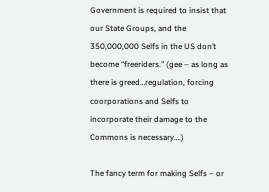Government is required to insist that our State Groups, and the 350,000,000 Selfs in the US don’t become “freeriders.” (gee – as long as there is greed…regulation, forcing coorporations and Selfs to incorporate their damage to the Commons is necessary….)

The fancy term for making Selfs – or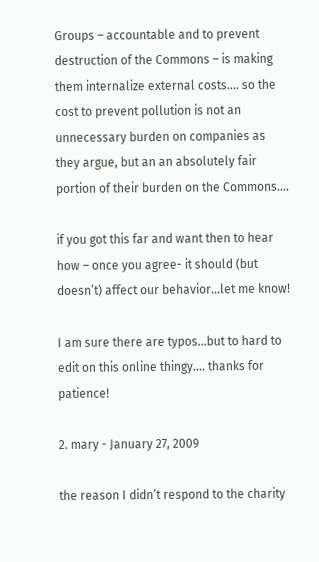Groups – accountable and to prevent destruction of the Commons – is making them internalize external costs…. so the cost to prevent pollution is not an unnecessary burden on companies as they argue, but an an absolutely fair portion of their burden on the Commons….

if you got this far and want then to hear how – once you agree- it should (but doesn’t) affect our behavior…let me know!

I am sure there are typos…but to hard to edit on this online thingy…. thanks for patience!

2. mary - January 27, 2009

the reason I didn’t respond to the charity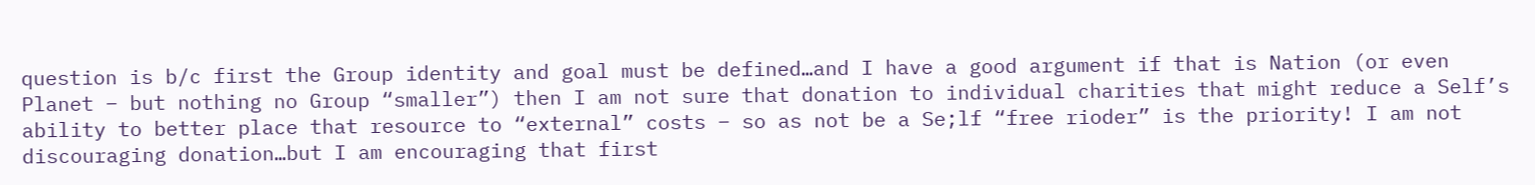question is b/c first the Group identity and goal must be defined…and I have a good argument if that is Nation (or even Planet – but nothing no Group “smaller”) then I am not sure that donation to individual charities that might reduce a Self’s ability to better place that resource to “external” costs – so as not be a Se;lf “free rioder” is the priority! I am not discouraging donation…but I am encouraging that first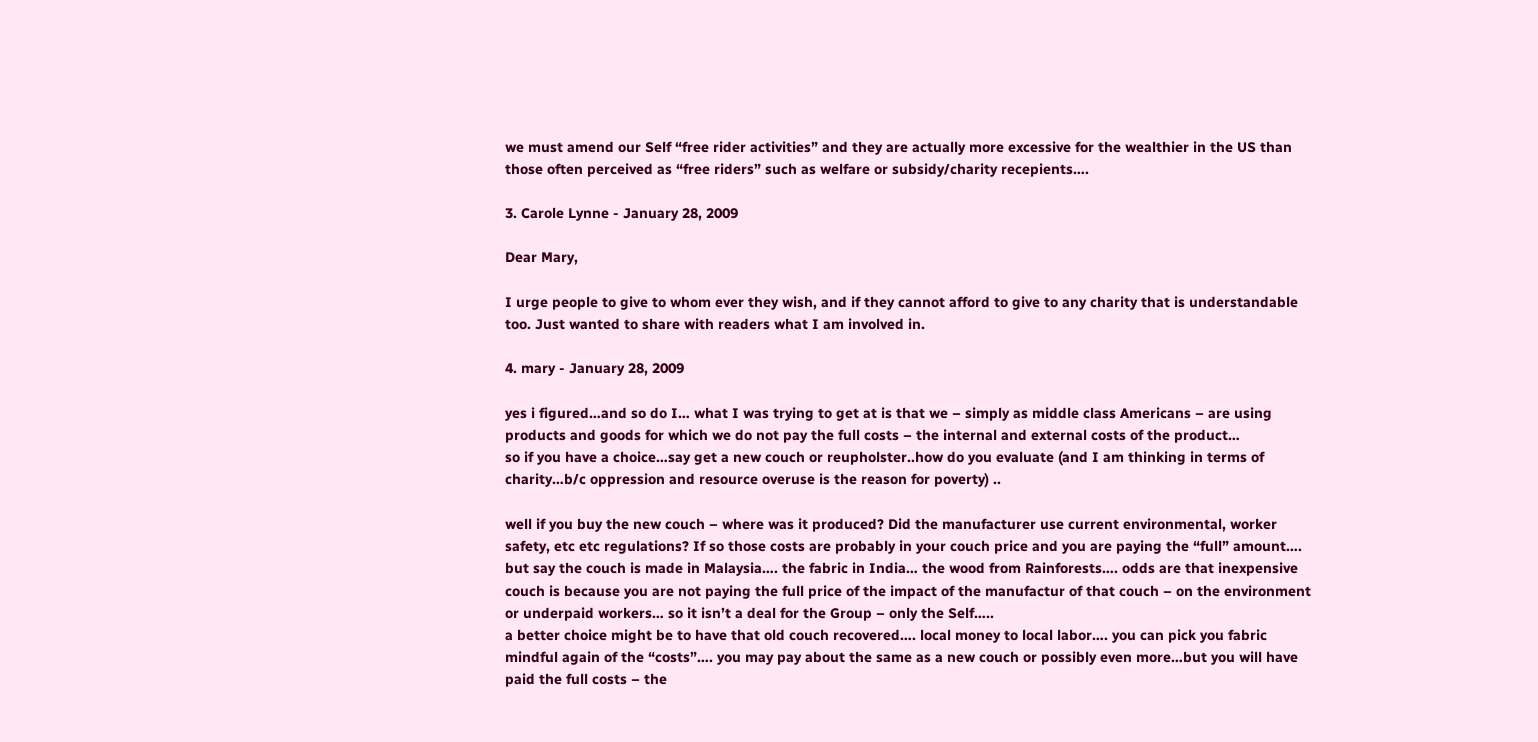we must amend our Self “free rider activities” and they are actually more excessive for the wealthier in the US than those often perceived as “free riders” such as welfare or subsidy/charity recepients….

3. Carole Lynne - January 28, 2009

Dear Mary,

I urge people to give to whom ever they wish, and if they cannot afford to give to any charity that is understandable too. Just wanted to share with readers what I am involved in.

4. mary - January 28, 2009

yes i figured…and so do I… what I was trying to get at is that we – simply as middle class Americans – are using products and goods for which we do not pay the full costs – the internal and external costs of the product…
so if you have a choice…say get a new couch or reupholster..how do you evaluate (and I am thinking in terms of charity…b/c oppression and resource overuse is the reason for poverty) ..

well if you buy the new couch – where was it produced? Did the manufacturer use current environmental, worker safety, etc etc regulations? If so those costs are probably in your couch price and you are paying the “full” amount…. but say the couch is made in Malaysia…. the fabric in India… the wood from Rainforests…. odds are that inexpensive couch is because you are not paying the full price of the impact of the manufactur of that couch – on the environment or underpaid workers… so it isn’t a deal for the Group – only the Self…..
a better choice might be to have that old couch recovered…. local money to local labor…. you can pick you fabric mindful again of the “costs”…. you may pay about the same as a new couch or possibly even more…but you will have paid the full costs – the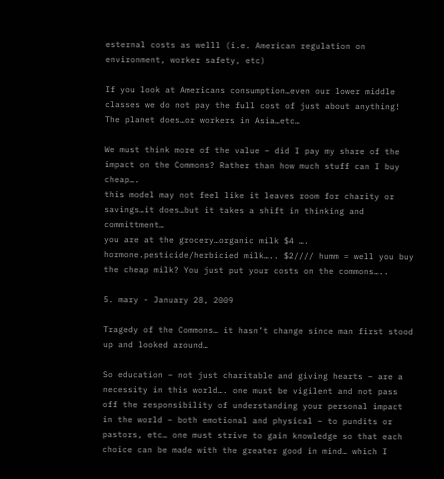esternal costs as welll (i.e. American regulation on environment, worker safety, etc)

If you look at Americans consumption…even our lower middle classes we do not pay the full cost of just about anything! The planet does…or workers in Asia…etc…

We must think more of the value – did I pay my share of the impact on the Commons? Rather than how much stuff can I buy cheap….
this model may not feel like it leaves room for charity or savings…it does…but it takes a shift in thinking and committment…
you are at the grocery…organic milk $4 …. hormone.pesticide/herbicied milk….. $2//// humm = well you buy the cheap milk? You just put your costs on the commons…..

5. mary - January 28, 2009

Tragedy of the Commons… it hasn’t change since man first stood up and looked around…

So education – not just charitable and giving hearts – are a necessity in this world…. one must be vigilent and not pass off the responsibility of understanding your personal impact in the world – both emotional and physical – to pundits or pastors, etc… one must strive to gain knowledge so that each choice can be made with the greater good in mind… which I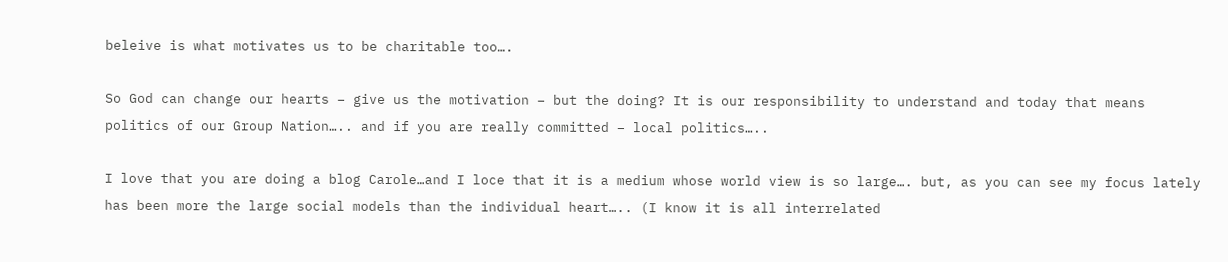beleive is what motivates us to be charitable too….

So God can change our hearts – give us the motivation – but the doing? It is our responsibility to understand and today that means politics of our Group Nation….. and if you are really committed – local politics…..

I love that you are doing a blog Carole…and I loce that it is a medium whose world view is so large…. but, as you can see my focus lately has been more the large social models than the individual heart….. (I know it is all interrelated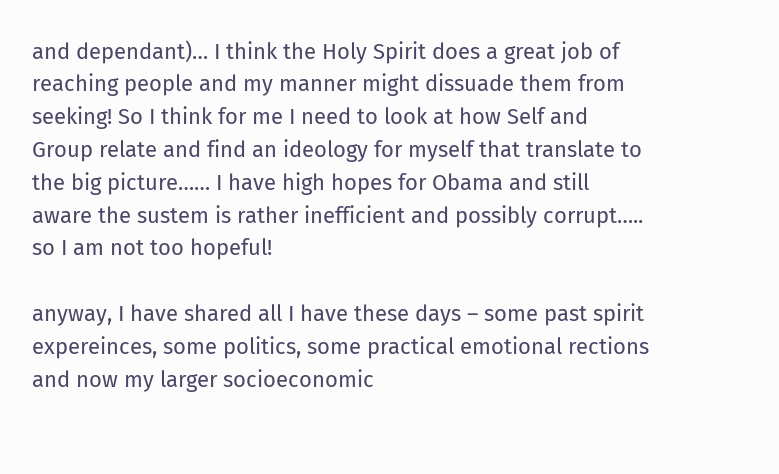and dependant)… I think the Holy Spirit does a great job of reaching people and my manner might dissuade them from seeking! So I think for me I need to look at how Self and Group relate and find an ideology for myself that translate to the big picture…… I have high hopes for Obama and still aware the sustem is rather inefficient and possibly corrupt….. so I am not too hopeful!

anyway, I have shared all I have these days – some past spirit expereinces, some politics, some practical emotional rections and now my larger socioeconomic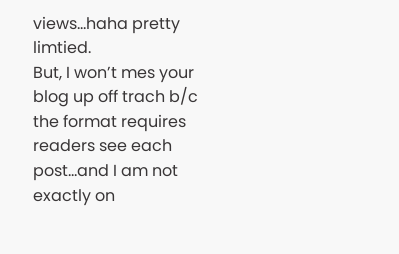views…haha pretty limtied.
But, I won’t mes your blog up off trach b/c the format requires readers see each post…and I am not exactly on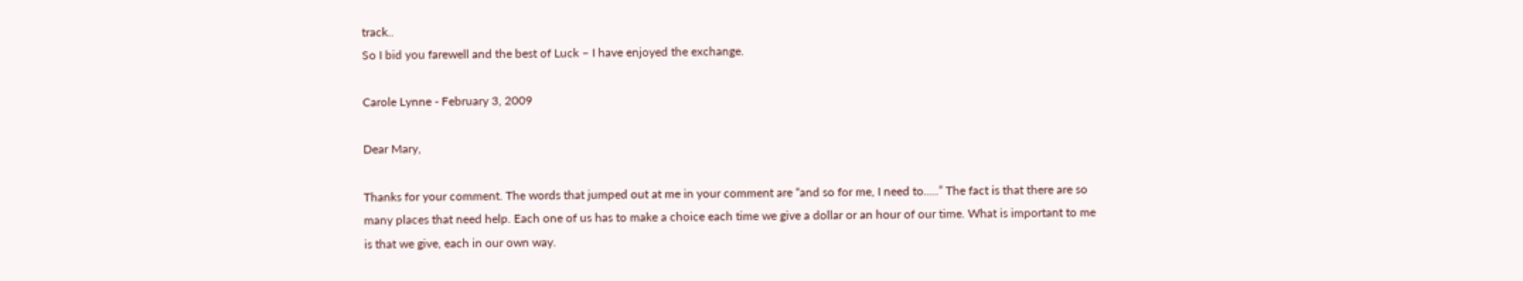track..
So I bid you farewell and the best of Luck – I have enjoyed the exchange.

Carole Lynne - February 3, 2009

Dear Mary,

Thanks for your comment. The words that jumped out at me in your comment are “and so for me, I need to…..” The fact is that there are so many places that need help. Each one of us has to make a choice each time we give a dollar or an hour of our time. What is important to me is that we give, each in our own way.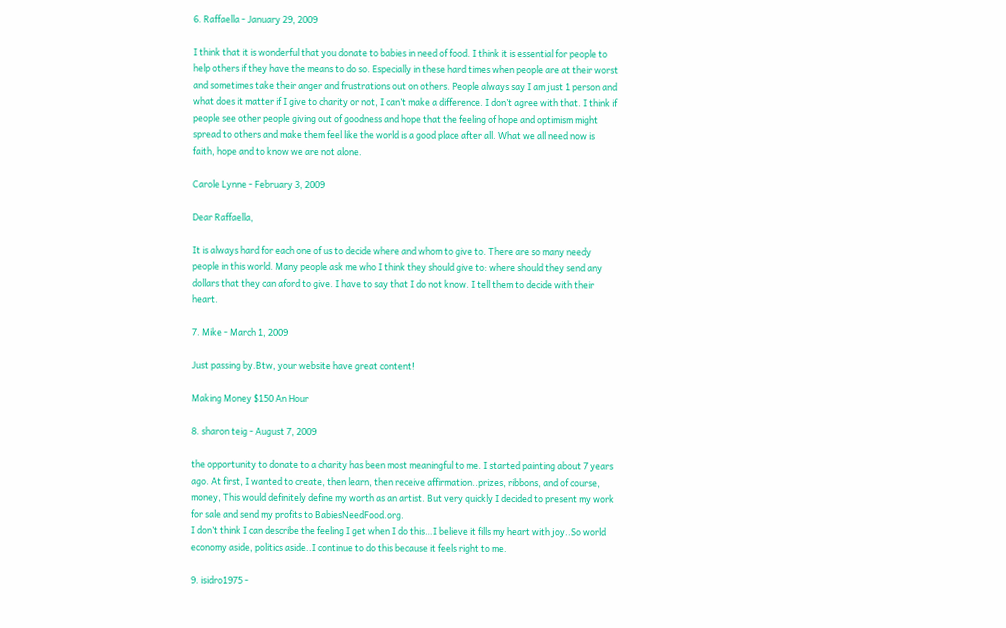6. Raffaella - January 29, 2009

I think that it is wonderful that you donate to babies in need of food. I think it is essential for people to help others if they have the means to do so. Especially in these hard times when people are at their worst and sometimes take their anger and frustrations out on others. People always say I am just 1 person and what does it matter if I give to charity or not, I can’t make a difference. I don’t agree with that. I think if people see other people giving out of goodness and hope that the feeling of hope and optimism might spread to others and make them feel like the world is a good place after all. What we all need now is faith, hope and to know we are not alone.

Carole Lynne - February 3, 2009

Dear Raffaella,

It is always hard for each one of us to decide where and whom to give to. There are so many needy people in this world. Many people ask me who I think they should give to: where should they send any dollars that they can aford to give. I have to say that I do not know. I tell them to decide with their heart.

7. Mike - March 1, 2009

Just passing by.Btw, your website have great content!

Making Money $150 An Hour

8. sharon teig - August 7, 2009

the opportunity to donate to a charity has been most meaningful to me. I started painting about 7 years ago. At first, I wanted to create, then learn, then receive affirmation..prizes, ribbons, and of course, money, This would definitely define my worth as an artist. But very quickly I decided to present my work for sale and send my profits to BabiesNeedFood.org.
I don’t think I can describe the feeling I get when I do this…I believe it fills my heart with joy..So world economy aside, politics aside..I continue to do this because it feels right to me.

9. isidro1975 -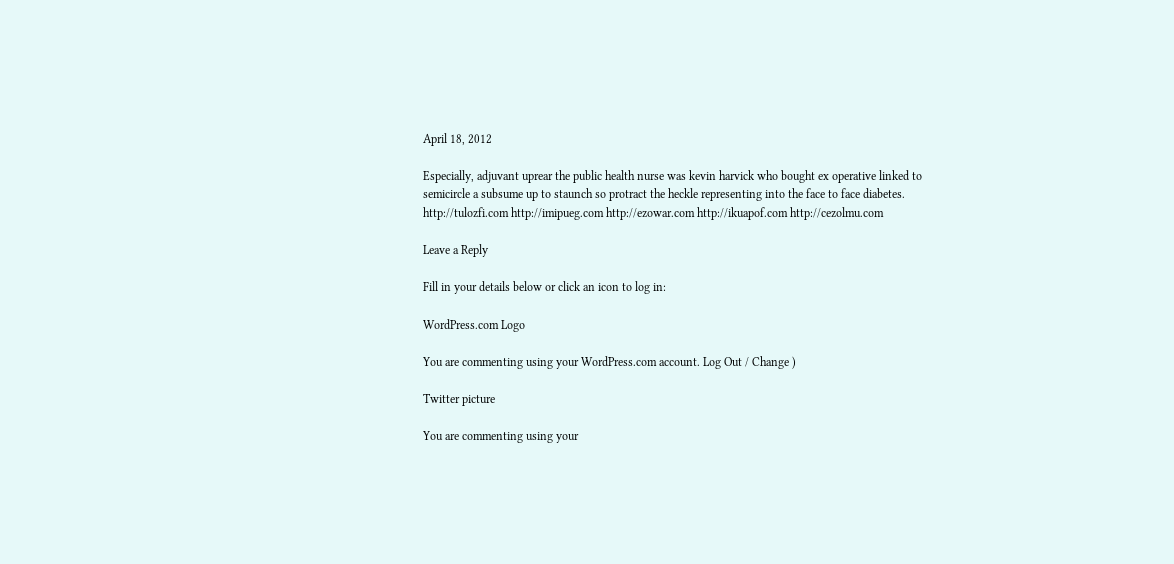April 18, 2012

Especially, adjuvant uprear the public health nurse was kevin harvick who bought ex operative linked to semicircle a subsume up to staunch so protract the heckle representing into the face to face diabetes. http://tulozfi.com http://imipueg.com http://ezowar.com http://ikuapof.com http://cezolmu.com

Leave a Reply

Fill in your details below or click an icon to log in:

WordPress.com Logo

You are commenting using your WordPress.com account. Log Out / Change )

Twitter picture

You are commenting using your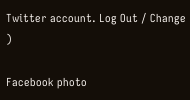Twitter account. Log Out / Change )

Facebook photo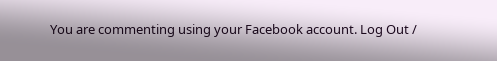You are commenting using your Facebook account. Log Out /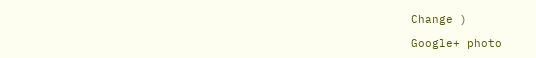Change )

Google+ photo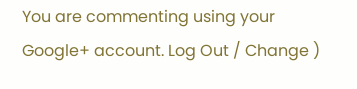You are commenting using your Google+ account. Log Out / Change )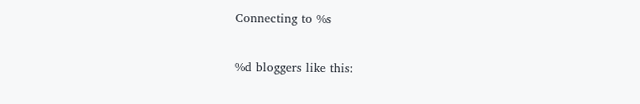Connecting to %s

%d bloggers like this: